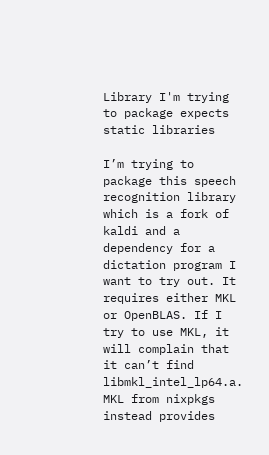Library I'm trying to package expects static libraries

I’m trying to package this speech recognition library which is a fork of kaldi and a dependency for a dictation program I want to try out. It requires either MKL or OpenBLAS. If I try to use MKL, it will complain that it can’t find libmkl_intel_lp64.a. MKL from nixpkgs instead provides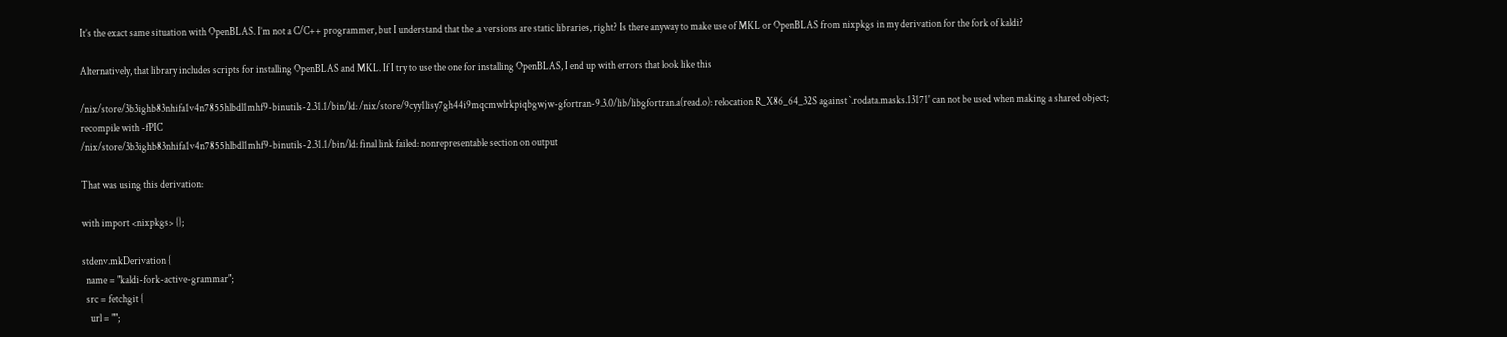It’s the exact same situation with OpenBLAS. I’m not a C/C++ programmer, but I understand that the .a versions are static libraries, right? Is there anyway to make use of MKL or OpenBLAS from nixpkgs in my derivation for the fork of kaldi?

Alternatively, that library includes scripts for installing OpenBLAS and MKL. If I try to use the one for installing OpenBLAS, I end up with errors that look like this

/nix/store/3b3ighb83nhifa1v4n7855hlbdl1mhf9-binutils-2.31.1/bin/ld: /nix/store/9cyy1lisy7gh44i9mqcmwlrkpiqbgwjw-gfortran-9.3.0/lib/libgfortran.a(read.o): relocation R_X86_64_32S against `.rodata.masks.13171' can not be used when making a shared object; recompile with -fPIC
/nix/store/3b3ighb83nhifa1v4n7855hlbdl1mhf9-binutils-2.31.1/bin/ld: final link failed: nonrepresentable section on output

That was using this derivation:

with import <nixpkgs> {};

stdenv.mkDerivation {
  name = "kaldi-fork-active-grammar";
  src = fetchgit {
    url = "";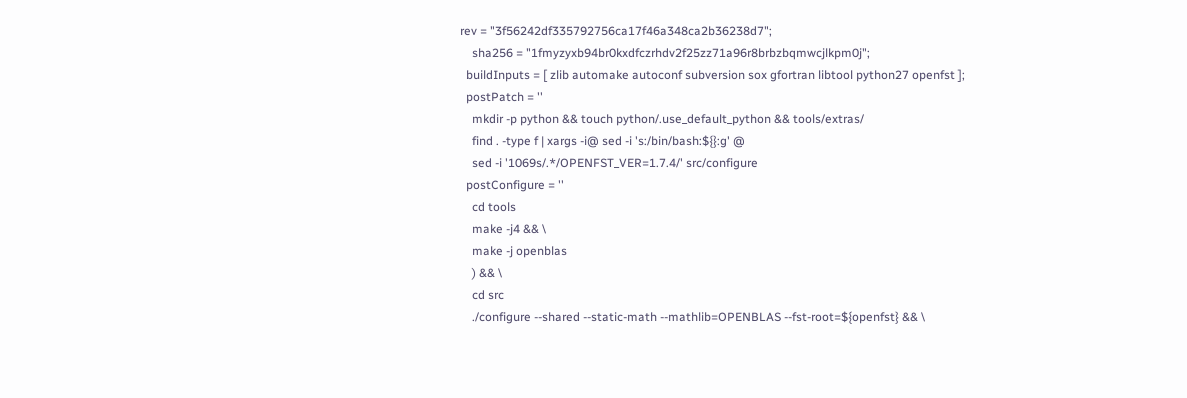rev = "3f56242df335792756ca17f46a348ca2b36238d7";
    sha256 = "1fmyzyxb94br0kxdfczrhdv2f25zz71a96r8brbzbqmwcjlkpm0j";
  buildInputs = [ zlib automake autoconf subversion sox gfortran libtool python27 openfst ];
  postPatch = ''
    mkdir -p python && touch python/.use_default_python && tools/extras/
    find . -type f | xargs -i@ sed -i 's:/bin/bash:${}:g' @
    sed -i '1069s/.*/OPENFST_VER=1.7.4/' src/configure
  postConfigure = ''
    cd tools
    make -j4 && \
    make -j openblas
    ) && \
    cd src
    ./configure --shared --static-math --mathlib=OPENBLAS --fst-root=${openfst} && \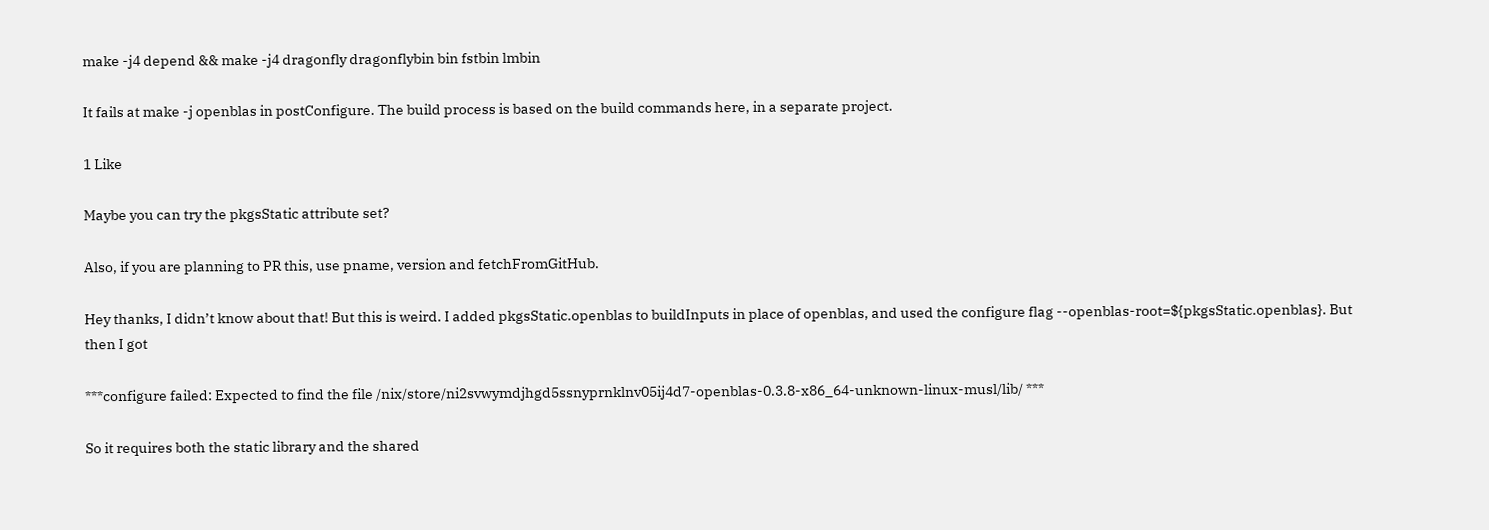make -j4 depend && make -j4 dragonfly dragonflybin bin fstbin lmbin

It fails at make -j openblas in postConfigure. The build process is based on the build commands here, in a separate project.

1 Like

Maybe you can try the pkgsStatic attribute set?

Also, if you are planning to PR this, use pname, version and fetchFromGitHub.

Hey thanks, I didn’t know about that! But this is weird. I added pkgsStatic.openblas to buildInputs in place of openblas, and used the configure flag --openblas-root=${pkgsStatic.openblas}. But then I got

***configure failed: Expected to find the file /nix/store/ni2svwymdjhgd5ssnyprnklnv05ij4d7-openblas-0.3.8-x86_64-unknown-linux-musl/lib/ ***

So it requires both the static library and the shared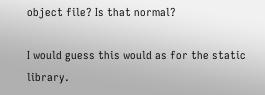object file? Is that normal?

I would guess this would as for the static library.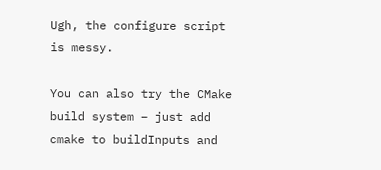Ugh, the configure script is messy.

You can also try the CMake build system – just add cmake to buildInputs and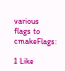various flags to cmakeFlags:

1 Like